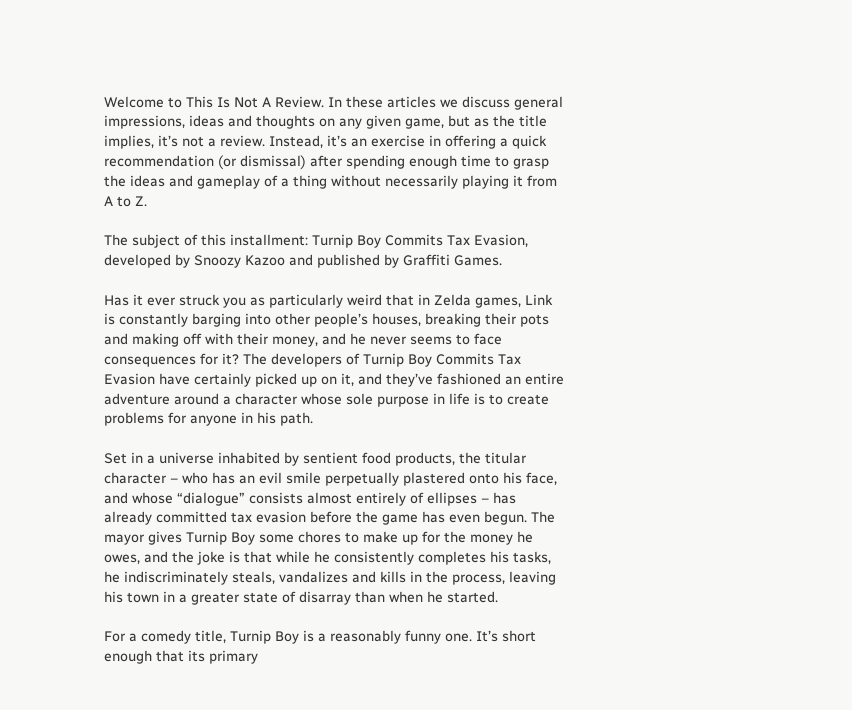Welcome to This Is Not A Review. In these articles we discuss general impressions, ideas and thoughts on any given game, but as the title implies, it’s not a review. Instead, it’s an exercise in offering a quick recommendation (or dismissal) after spending enough time to grasp the ideas and gameplay of a thing without necessarily playing it from A to Z.

The subject of this installment: Turnip Boy Commits Tax Evasion, developed by Snoozy Kazoo and published by Graffiti Games.

Has it ever struck you as particularly weird that in Zelda games, Link is constantly barging into other people’s houses, breaking their pots and making off with their money, and he never seems to face consequences for it? The developers of Turnip Boy Commits Tax Evasion have certainly picked up on it, and they’ve fashioned an entire adventure around a character whose sole purpose in life is to create problems for anyone in his path.

Set in a universe inhabited by sentient food products, the titular character – who has an evil smile perpetually plastered onto his face, and whose “dialogue” consists almost entirely of ellipses – has already committed tax evasion before the game has even begun. The mayor gives Turnip Boy some chores to make up for the money he owes, and the joke is that while he consistently completes his tasks, he indiscriminately steals, vandalizes and kills in the process, leaving his town in a greater state of disarray than when he started.

For a comedy title, Turnip Boy is a reasonably funny one. It’s short enough that its primary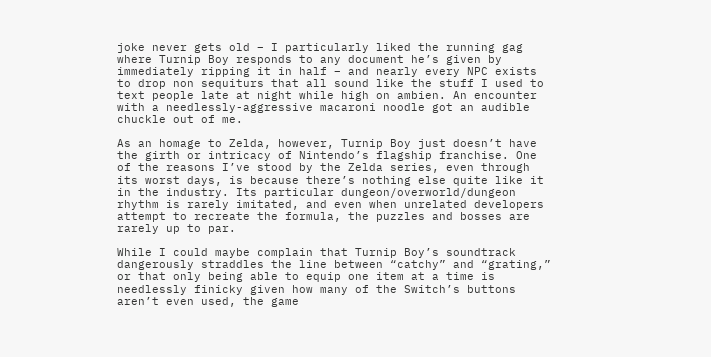joke never gets old – I particularly liked the running gag where Turnip Boy responds to any document he’s given by immediately ripping it in half – and nearly every NPC exists to drop non sequiturs that all sound like the stuff I used to text people late at night while high on ambien. An encounter with a needlessly-aggressive macaroni noodle got an audible chuckle out of me.

As an homage to Zelda, however, Turnip Boy just doesn’t have the girth or intricacy of Nintendo’s flagship franchise. One of the reasons I’ve stood by the Zelda series, even through its worst days, is because there’s nothing else quite like it in the industry. Its particular dungeon/overworld/dungeon rhythm is rarely imitated, and even when unrelated developers attempt to recreate the formula, the puzzles and bosses are rarely up to par.

While I could maybe complain that Turnip Boy’s soundtrack dangerously straddles the line between “catchy” and “grating,” or that only being able to equip one item at a time is needlessly finicky given how many of the Switch’s buttons aren’t even used, the game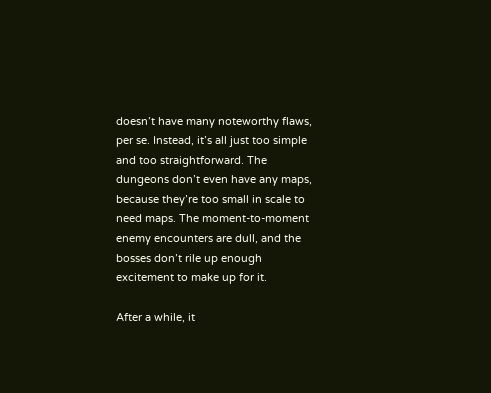doesn’t have many noteworthy flaws, per se. Instead, it’s all just too simple and too straightforward. The dungeons don’t even have any maps, because they’re too small in scale to need maps. The moment-to-moment enemy encounters are dull, and the bosses don’t rile up enough excitement to make up for it.

After a while, it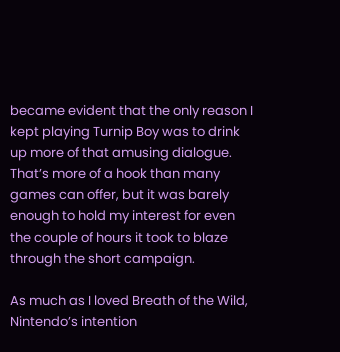became evident that the only reason I kept playing Turnip Boy was to drink up more of that amusing dialogue. That’s more of a hook than many games can offer, but it was barely enough to hold my interest for even the couple of hours it took to blaze through the short campaign.

As much as I loved Breath of the Wild, Nintendo’s intention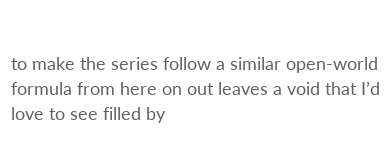to make the series follow a similar open-world formula from here on out leaves a void that I’d love to see filled by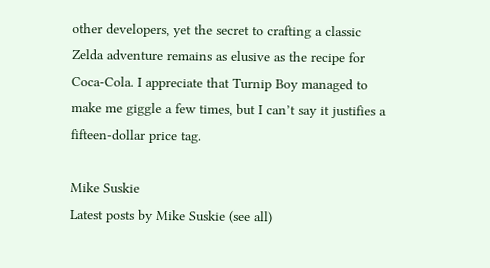other developers, yet the secret to crafting a classic Zelda adventure remains as elusive as the recipe for Coca-Cola. I appreciate that Turnip Boy managed to make me giggle a few times, but I can’t say it justifies a fifteen-dollar price tag.

Mike Suskie
Latest posts by Mike Suskie (see all)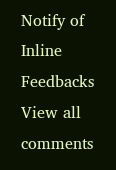Notify of
Inline Feedbacks
View all comments